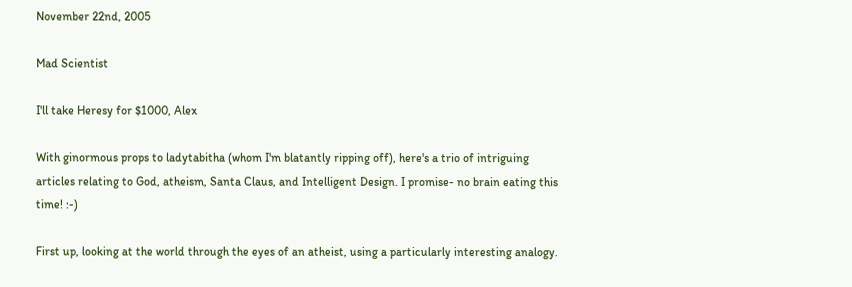November 22nd, 2005

Mad Scientist

I'll take Heresy for $1000, Alex

With ginormous props to ladytabitha (whom I'm blatantly ripping off), here's a trio of intriguing articles relating to God, atheism, Santa Claus, and Intelligent Design. I promise- no brain eating this time! :-)

First up, looking at the world through the eyes of an atheist, using a particularly interesting analogy.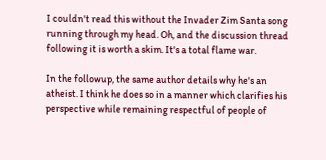I couldn't read this without the Invader Zim Santa song running through my head. Oh, and the discussion thread following it is worth a skim. It's a total flame war.

In the followup, the same author details why he's an atheist. I think he does so in a manner which clarifies his perspective while remaining respectful of people of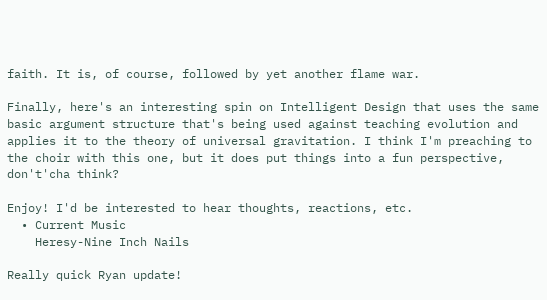faith. It is, of course, followed by yet another flame war.

Finally, here's an interesting spin on Intelligent Design that uses the same basic argument structure that's being used against teaching evolution and applies it to the theory of universal gravitation. I think I'm preaching to the choir with this one, but it does put things into a fun perspective, don't'cha think?

Enjoy! I'd be interested to hear thoughts, reactions, etc.
  • Current Music
    Heresy-Nine Inch Nails

Really quick Ryan update!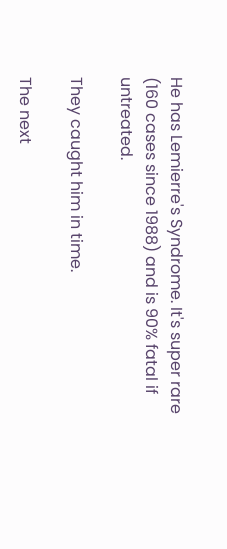He has Lemierre's Syndrome. It's super rare (160 cases since 1988) and is 90% fatal if untreated.

They caught him in time.

The next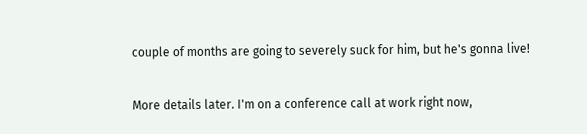couple of months are going to severely suck for him, but he's gonna live!

More details later. I'm on a conference call at work right now,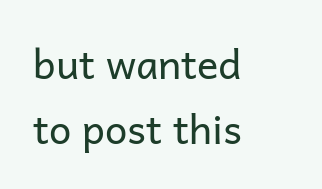but wanted to post this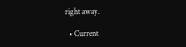right away.

  • Current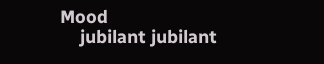Mood
    jubilant jubilant